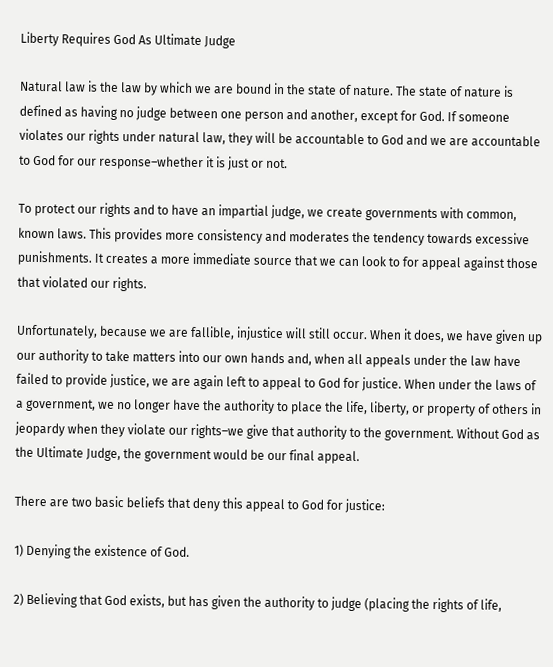Liberty Requires God As Ultimate Judge

Natural law is the law by which we are bound in the state of nature. The state of nature is defined as having no judge between one person and another, except for God. If someone violates our rights under natural law, they will be accountable to God and we are accountable to God for our response–whether it is just or not.

To protect our rights and to have an impartial judge, we create governments with common, known laws. This provides more consistency and moderates the tendency towards excessive punishments. It creates a more immediate source that we can look to for appeal against those that violated our rights.

Unfortunately, because we are fallible, injustice will still occur. When it does, we have given up our authority to take matters into our own hands and, when all appeals under the law have failed to provide justice, we are again left to appeal to God for justice. When under the laws of a government, we no longer have the authority to place the life, liberty, or property of others in jeopardy when they violate our rights–we give that authority to the government. Without God as the Ultimate Judge, the government would be our final appeal.

There are two basic beliefs that deny this appeal to God for justice:

1) Denying the existence of God.

2) Believing that God exists, but has given the authority to judge (placing the rights of life,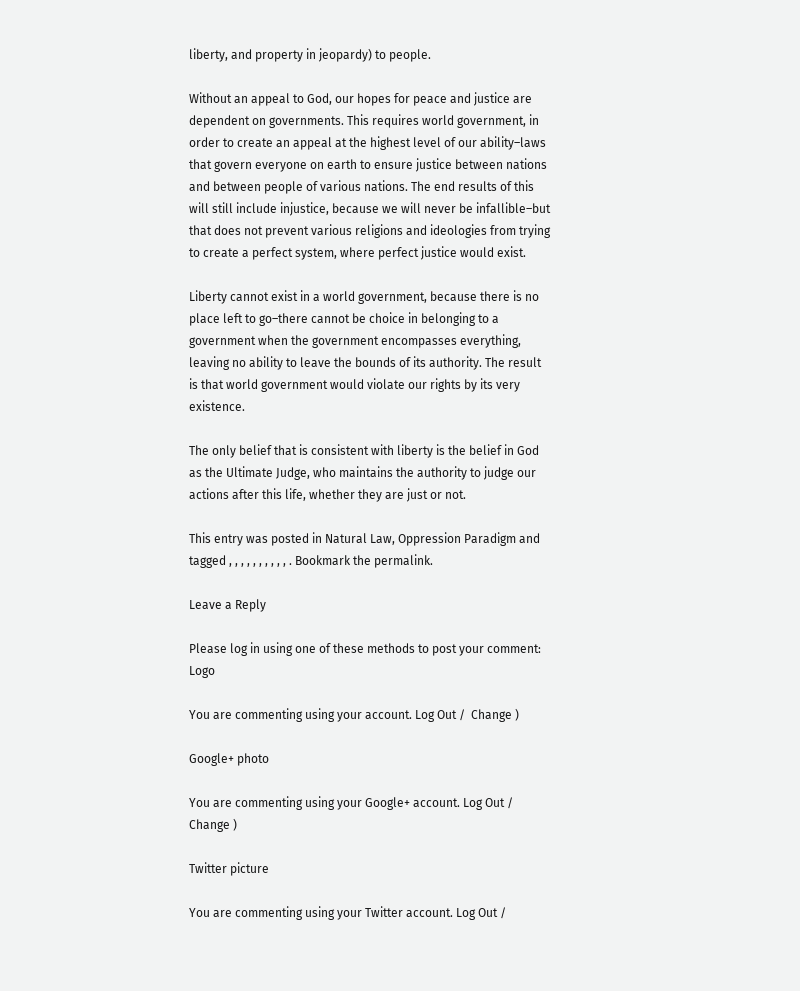liberty, and property in jeopardy) to people.

Without an appeal to God, our hopes for peace and justice are dependent on governments. This requires world government, in order to create an appeal at the highest level of our ability–laws that govern everyone on earth to ensure justice between nations and between people of various nations. The end results of this will still include injustice, because we will never be infallible–but that does not prevent various religions and ideologies from trying to create a perfect system, where perfect justice would exist.

Liberty cannot exist in a world government, because there is no place left to go–there cannot be choice in belonging to a government when the government encompasses everything, leaving no ability to leave the bounds of its authority. The result is that world government would violate our rights by its very existence.

The only belief that is consistent with liberty is the belief in God as the Ultimate Judge, who maintains the authority to judge our actions after this life, whether they are just or not.

This entry was posted in Natural Law, Oppression Paradigm and tagged , , , , , , , , , , . Bookmark the permalink.

Leave a Reply

Please log in using one of these methods to post your comment: Logo

You are commenting using your account. Log Out /  Change )

Google+ photo

You are commenting using your Google+ account. Log Out /  Change )

Twitter picture

You are commenting using your Twitter account. Log Out /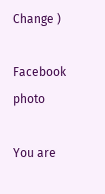Change )

Facebook photo

You are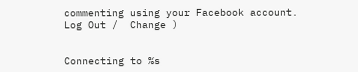commenting using your Facebook account. Log Out /  Change )


Connecting to %s